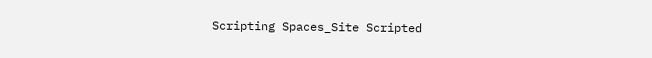Scripting Spaces_Site Scripted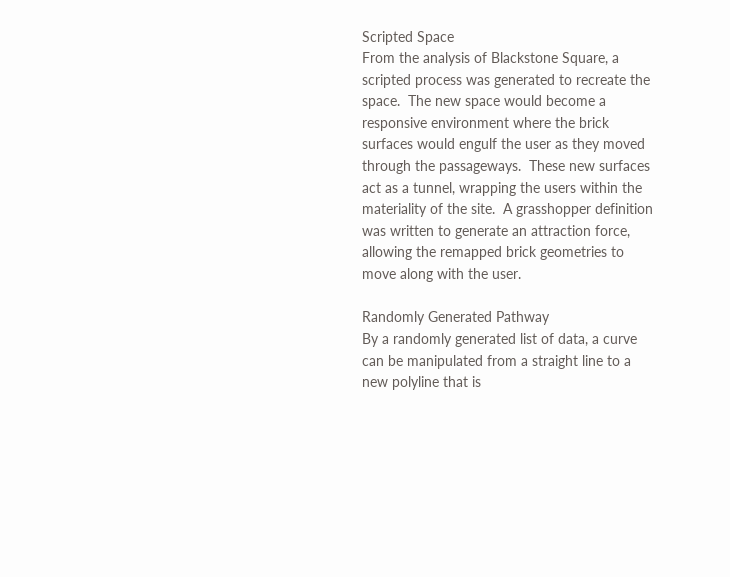Scripted Space                                                                                                                                        From the analysis of Blackstone Square, a scripted process was generated to recreate the space.  The new space would become a responsive environment where the brick surfaces would engulf the user as they moved through the passageways.  These new surfaces act as a tunnel, wrapping the users within the materiality of the site.  A grasshopper definition was written to generate an attraction force, allowing the remapped brick geometries to move along with the user.

Randomly Generated Pathway                                                                                                            By a randomly generated list of data, a curve can be manipulated from a straight line to a new polyline that is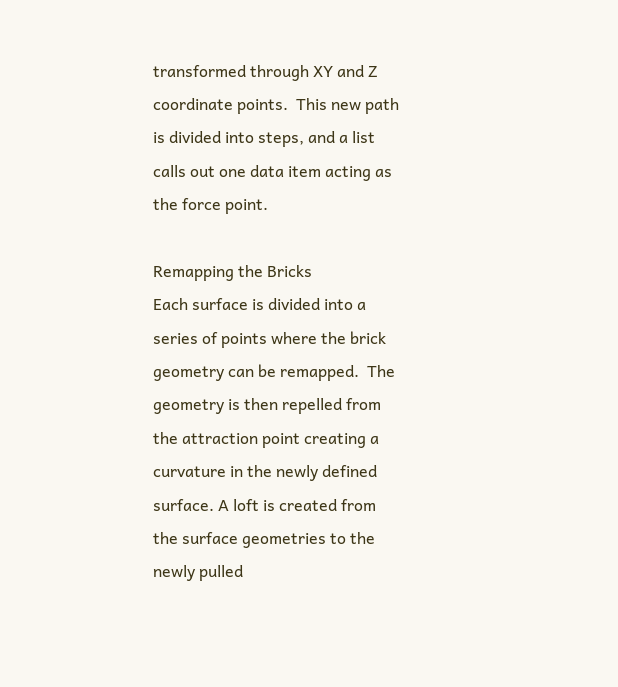transformed through XY and Z coordinate points.  This new path is divided into steps, and a list calls out one data item acting as the force point.

Remapping the Bricks                                                                                                                          Each surface is divided into a series of points where the brick geometry can be remapped.  The geometry is then repelled from the attraction point creating a curvature in the newly defined surface. A loft is created from the surface geometries to the newly pulled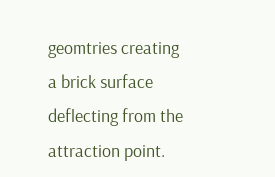geomtries creating a brick surface deflecting from the attraction point.